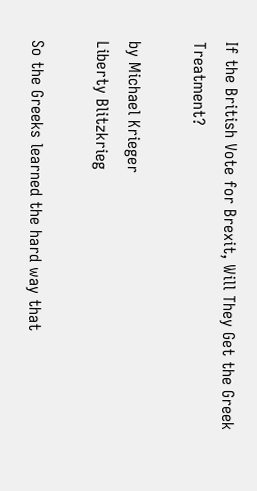If the British Vote for Brexit, Will They Get the Greek Treatment?

by Michael Krieger
Liberty Blitzkrieg

So the Greeks learned the hard way that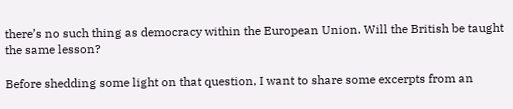there’s no such thing as democracy within the European Union. Will the British be taught the same lesson?

Before shedding some light on that question, I want to share some excerpts from an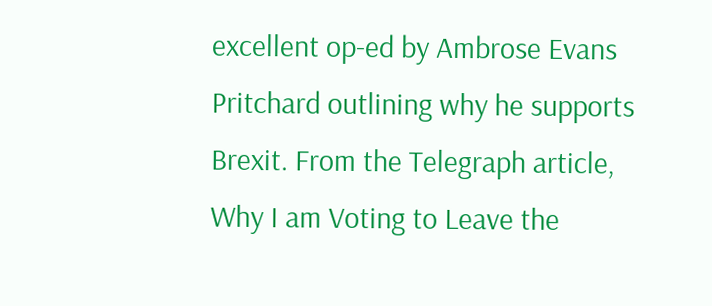excellent op-ed by Ambrose Evans Pritchard outlining why he supports Brexit. From the Telegraph article, Why I am Voting to Leave the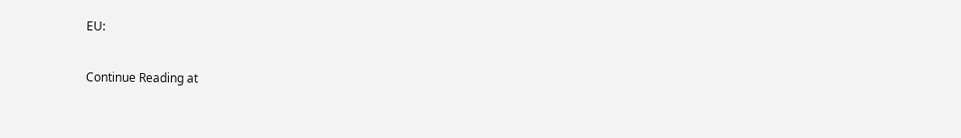EU:

Continue Reading at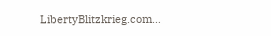LibertyBlitzkrieg.com…